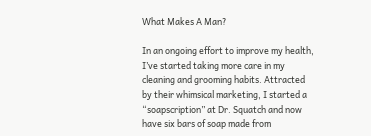What Makes A Man?

In an ongoing effort to improve my health, I’ve started taking more care in my cleaning and grooming habits. Attracted by their whimsical marketing, I started a “soapscription” at Dr. Squatch and now have six bars of soap made from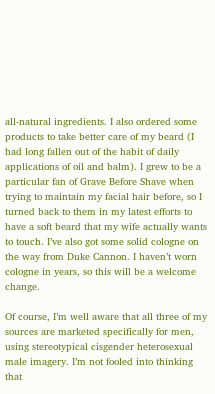all-natural ingredients. I also ordered some products to take better care of my beard (I had long fallen out of the habit of daily applications of oil and balm). I grew to be a particular fan of Grave Before Shave when trying to maintain my facial hair before, so I turned back to them in my latest efforts to have a soft beard that my wife actually wants to touch. I’ve also got some solid cologne on the way from Duke Cannon. I haven’t worn cologne in years, so this will be a welcome change.

Of course, I’m well aware that all three of my sources are marketed specifically for men, using stereotypical cisgender heterosexual male imagery. I’m not fooled into thinking that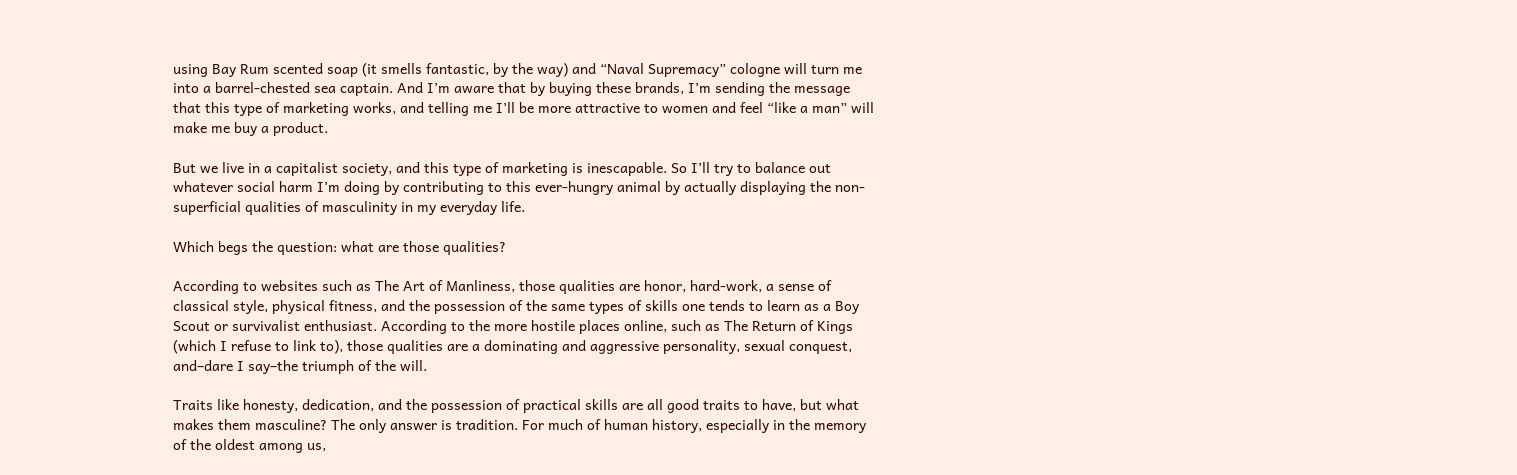using Bay Rum scented soap (it smells fantastic, by the way) and “Naval Supremacy” cologne will turn me into a barrel-chested sea captain. And I’m aware that by buying these brands, I’m sending the message that this type of marketing works, and telling me I’ll be more attractive to women and feel “like a man” will make me buy a product.

But we live in a capitalist society, and this type of marketing is inescapable. So I’ll try to balance out whatever social harm I’m doing by contributing to this ever-hungry animal by actually displaying the non-superficial qualities of masculinity in my everyday life.

Which begs the question: what are those qualities?

According to websites such as The Art of Manliness, those qualities are honor, hard-work, a sense of classical style, physical fitness, and the possession of the same types of skills one tends to learn as a Boy Scout or survivalist enthusiast. According to the more hostile places online, such as The Return of Kings (which I refuse to link to), those qualities are a dominating and aggressive personality, sexual conquest, and–dare I say–the triumph of the will.

Traits like honesty, dedication, and the possession of practical skills are all good traits to have, but what makes them masculine? The only answer is tradition. For much of human history, especially in the memory of the oldest among us,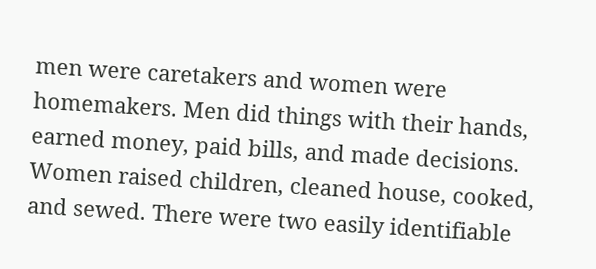men were caretakers and women were homemakers. Men did things with their hands, earned money, paid bills, and made decisions. Women raised children, cleaned house, cooked, and sewed. There were two easily identifiable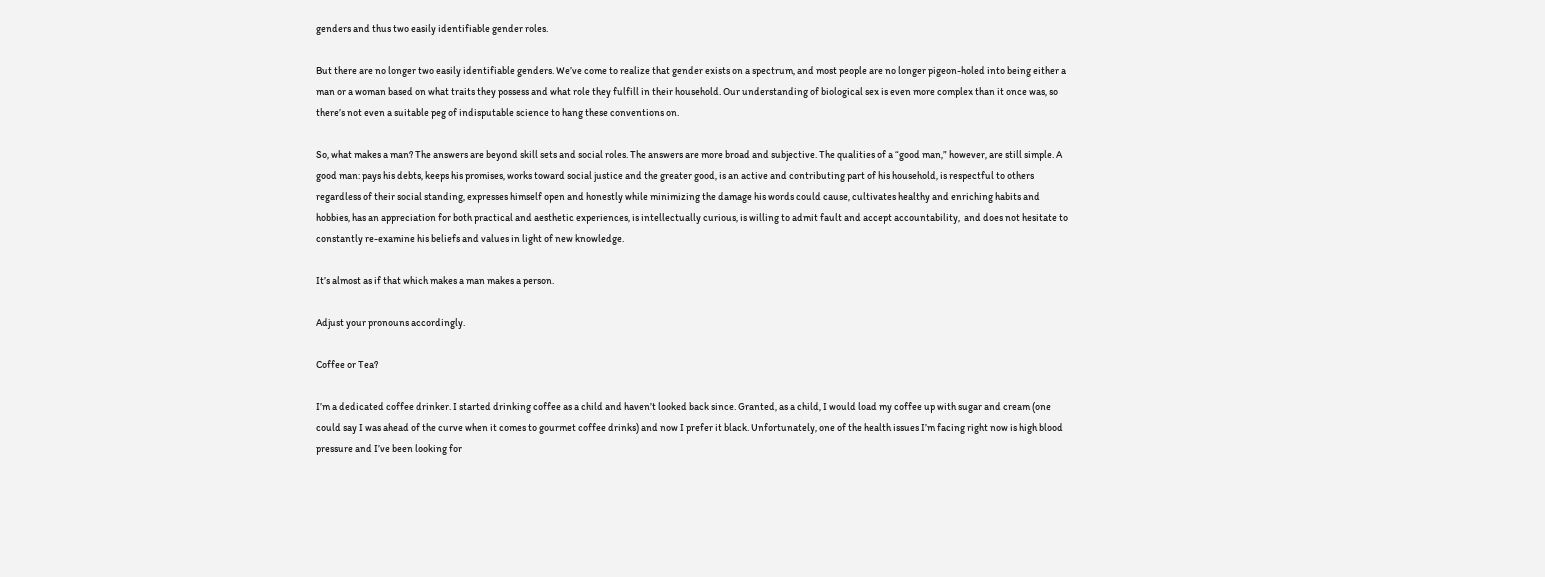genders and thus two easily identifiable gender roles.

But there are no longer two easily identifiable genders. We’ve come to realize that gender exists on a spectrum, and most people are no longer pigeon-holed into being either a man or a woman based on what traits they possess and what role they fulfill in their household. Our understanding of biological sex is even more complex than it once was, so there’s not even a suitable peg of indisputable science to hang these conventions on.

So, what makes a man? The answers are beyond skill sets and social roles. The answers are more broad and subjective. The qualities of a “good man,” however, are still simple. A good man: pays his debts, keeps his promises, works toward social justice and the greater good, is an active and contributing part of his household, is respectful to others regardless of their social standing, expresses himself open and honestly while minimizing the damage his words could cause, cultivates healthy and enriching habits and hobbies, has an appreciation for both practical and aesthetic experiences, is intellectually curious, is willing to admit fault and accept accountability,  and does not hesitate to constantly re-examine his beliefs and values in light of new knowledge.

It’s almost as if that which makes a man makes a person.

Adjust your pronouns accordingly.

Coffee or Tea?

I’m a dedicated coffee drinker. I started drinking coffee as a child and haven’t looked back since. Granted, as a child, I would load my coffee up with sugar and cream (one could say I was ahead of the curve when it comes to gourmet coffee drinks) and now I prefer it black. Unfortunately, one of the health issues I’m facing right now is high blood pressure and I’ve been looking for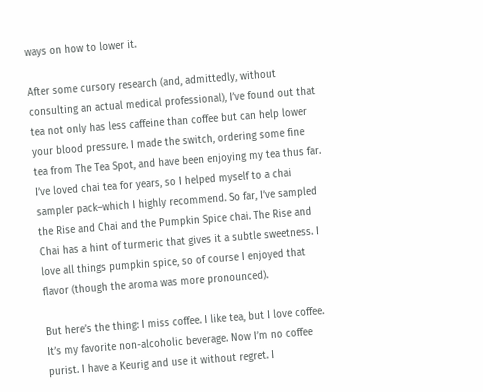ways on how to lower it.

After some cursory research (and, admittedly, without consulting an actual medical professional), I’ve found out that tea not only has less caffeine than coffee but can help lower your blood pressure. I made the switch, ordering some fine tea from The Tea Spot, and have been enjoying my tea thus far. I’ve loved chai tea for years, so I helped myself to a chai sampler pack–which I highly recommend. So far, I’ve sampled the Rise and Chai and the Pumpkin Spice chai. The Rise and Chai has a hint of turmeric that gives it a subtle sweetness. I love all things pumpkin spice, so of course I enjoyed that flavor (though the aroma was more pronounced).

But here’s the thing: I miss coffee. I like tea, but I love coffee. It’s my favorite non-alcoholic beverage. Now I’m no coffee purist. I have a Keurig and use it without regret. I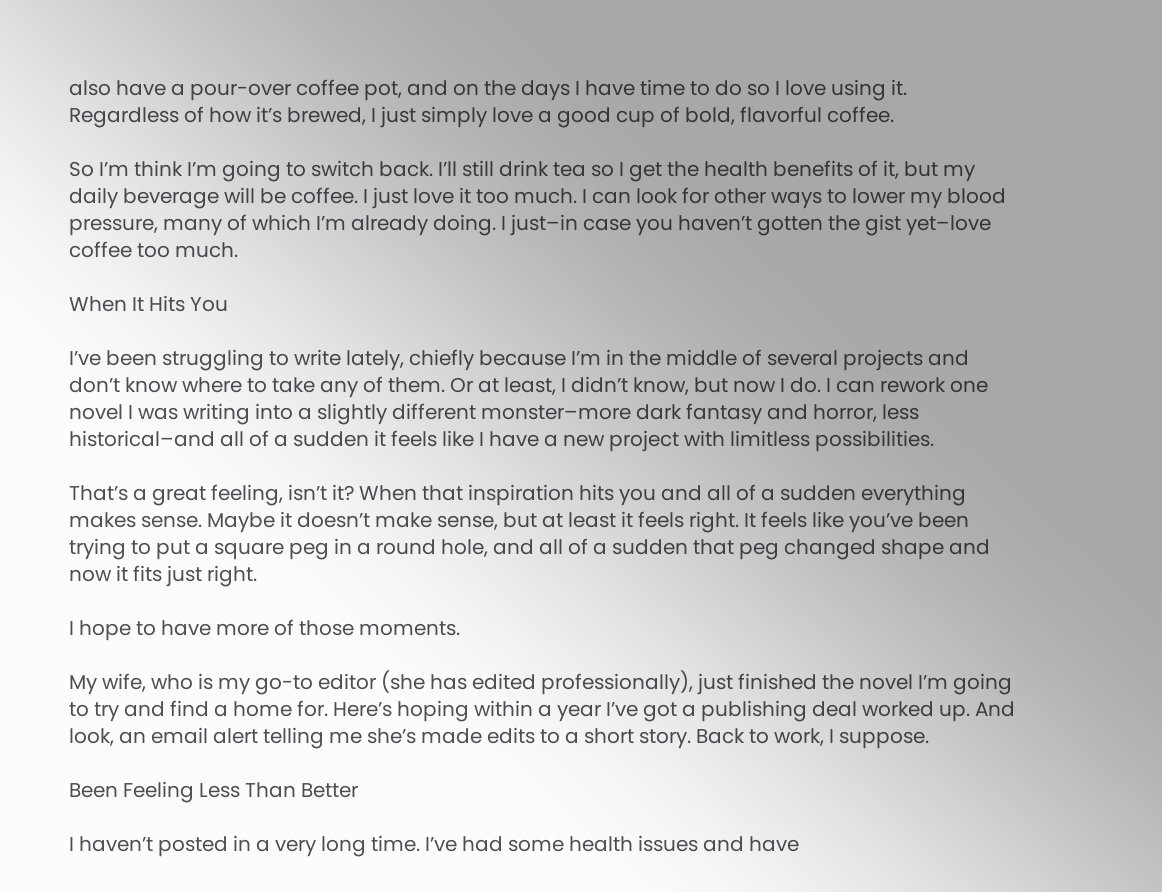also have a pour-over coffee pot, and on the days I have time to do so I love using it. Regardless of how it’s brewed, I just simply love a good cup of bold, flavorful coffee.

So I’m think I’m going to switch back. I’ll still drink tea so I get the health benefits of it, but my daily beverage will be coffee. I just love it too much. I can look for other ways to lower my blood pressure, many of which I’m already doing. I just–in case you haven’t gotten the gist yet–love coffee too much.

When It Hits You

I’ve been struggling to write lately, chiefly because I’m in the middle of several projects and don’t know where to take any of them. Or at least, I didn’t know, but now I do. I can rework one novel I was writing into a slightly different monster–more dark fantasy and horror, less historical–and all of a sudden it feels like I have a new project with limitless possibilities.

That’s a great feeling, isn’t it? When that inspiration hits you and all of a sudden everything makes sense. Maybe it doesn’t make sense, but at least it feels right. It feels like you’ve been trying to put a square peg in a round hole, and all of a sudden that peg changed shape and now it fits just right.

I hope to have more of those moments.

My wife, who is my go-to editor (she has edited professionally), just finished the novel I’m going to try and find a home for. Here’s hoping within a year I’ve got a publishing deal worked up. And look, an email alert telling me she’s made edits to a short story. Back to work, I suppose.

Been Feeling Less Than Better

I haven’t posted in a very long time. I’ve had some health issues and have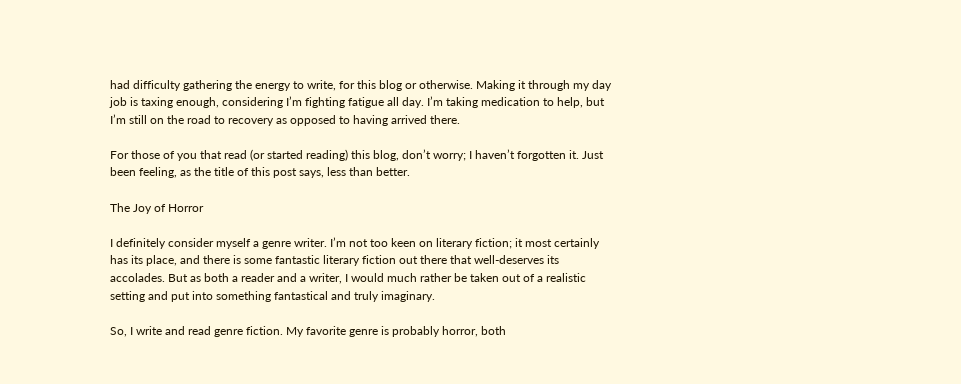had difficulty gathering the energy to write, for this blog or otherwise. Making it through my day job is taxing enough, considering I’m fighting fatigue all day. I’m taking medication to help, but I’m still on the road to recovery as opposed to having arrived there.

For those of you that read (or started reading) this blog, don’t worry; I haven’t forgotten it. Just been feeling, as the title of this post says, less than better.

The Joy of Horror

I definitely consider myself a genre writer. I’m not too keen on literary fiction; it most certainly has its place, and there is some fantastic literary fiction out there that well-deserves its accolades. But as both a reader and a writer, I would much rather be taken out of a realistic setting and put into something fantastical and truly imaginary.

So, I write and read genre fiction. My favorite genre is probably horror, both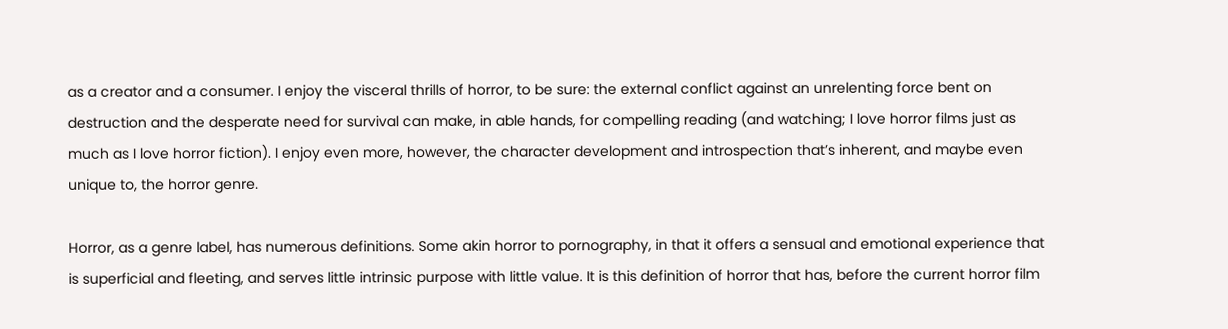as a creator and a consumer. I enjoy the visceral thrills of horror, to be sure: the external conflict against an unrelenting force bent on destruction and the desperate need for survival can make, in able hands, for compelling reading (and watching; I love horror films just as much as I love horror fiction). I enjoy even more, however, the character development and introspection that’s inherent, and maybe even unique to, the horror genre.

Horror, as a genre label, has numerous definitions. Some akin horror to pornography, in that it offers a sensual and emotional experience that is superficial and fleeting, and serves little intrinsic purpose with little value. It is this definition of horror that has, before the current horror film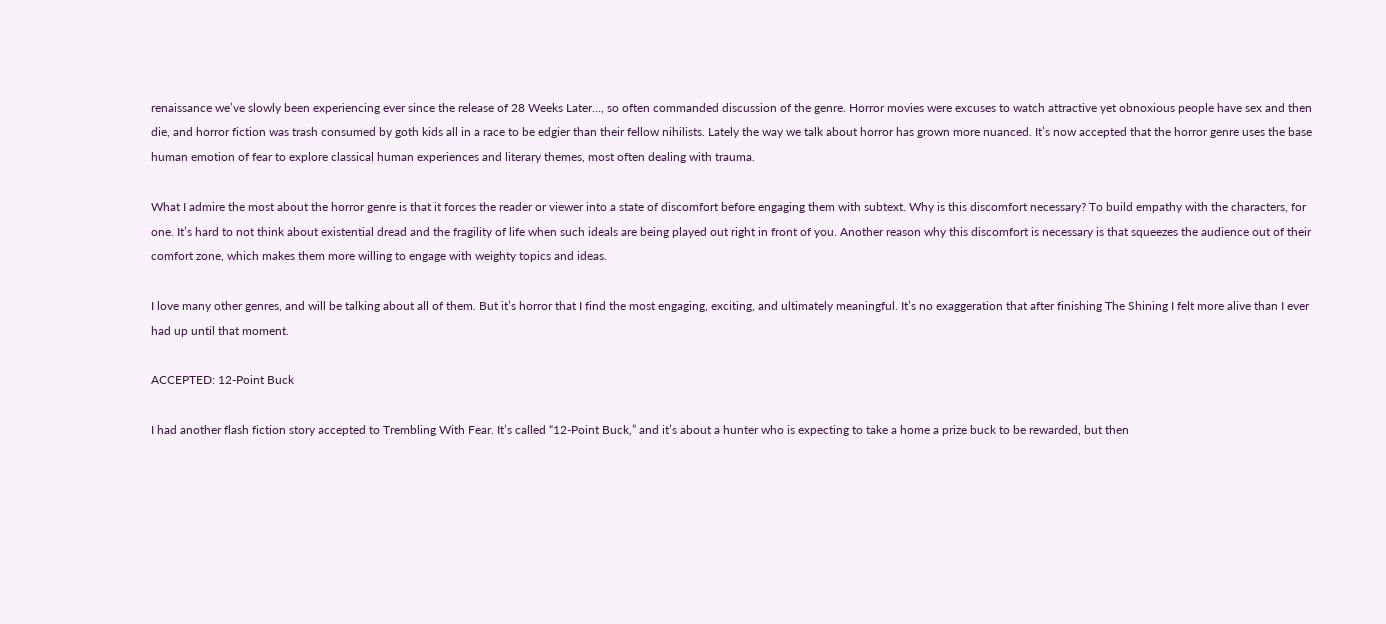renaissance we’ve slowly been experiencing ever since the release of 28 Weeks Later…, so often commanded discussion of the genre. Horror movies were excuses to watch attractive yet obnoxious people have sex and then die, and horror fiction was trash consumed by goth kids all in a race to be edgier than their fellow nihilists. Lately the way we talk about horror has grown more nuanced. It’s now accepted that the horror genre uses the base human emotion of fear to explore classical human experiences and literary themes, most often dealing with trauma.

What I admire the most about the horror genre is that it forces the reader or viewer into a state of discomfort before engaging them with subtext. Why is this discomfort necessary? To build empathy with the characters, for one. It’s hard to not think about existential dread and the fragility of life when such ideals are being played out right in front of you. Another reason why this discomfort is necessary is that squeezes the audience out of their comfort zone, which makes them more willing to engage with weighty topics and ideas.

I love many other genres, and will be talking about all of them. But it’s horror that I find the most engaging, exciting, and ultimately meaningful. It’s no exaggeration that after finishing The Shining I felt more alive than I ever had up until that moment.

ACCEPTED: 12-Point Buck

I had another flash fiction story accepted to Trembling With Fear. It’s called “12-Point Buck,” and it’s about a hunter who is expecting to take a home a prize buck to be rewarded, but then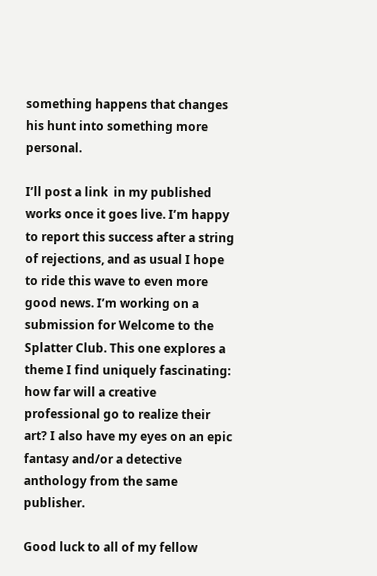something happens that changes his hunt into something more personal.

I’ll post a link  in my published works once it goes live. I’m happy to report this success after a string of rejections, and as usual I hope to ride this wave to even more good news. I’m working on a submission for Welcome to the Splatter Club. This one explores a theme I find uniquely fascinating: how far will a creative professional go to realize their art? I also have my eyes on an epic fantasy and/or a detective anthology from the same publisher.

Good luck to all of my fellow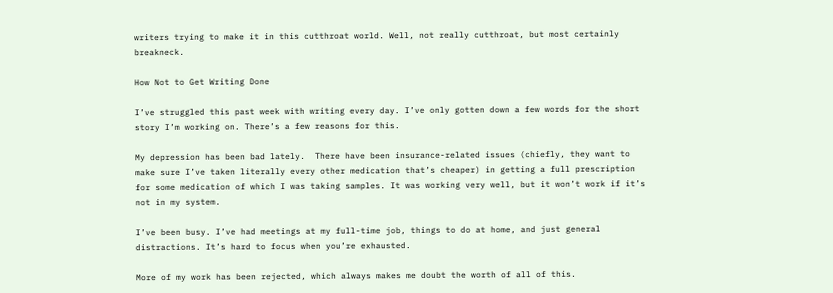writers trying to make it in this cutthroat world. Well, not really cutthroat, but most certainly breakneck.

How Not to Get Writing Done

I’ve struggled this past week with writing every day. I’ve only gotten down a few words for the short story I’m working on. There’s a few reasons for this.

My depression has been bad lately.  There have been insurance-related issues (chiefly, they want to make sure I’ve taken literally every other medication that’s cheaper) in getting a full prescription for some medication of which I was taking samples. It was working very well, but it won’t work if it’s not in my system.

I’ve been busy. I’ve had meetings at my full-time job, things to do at home, and just general distractions. It’s hard to focus when you’re exhausted.

More of my work has been rejected, which always makes me doubt the worth of all of this.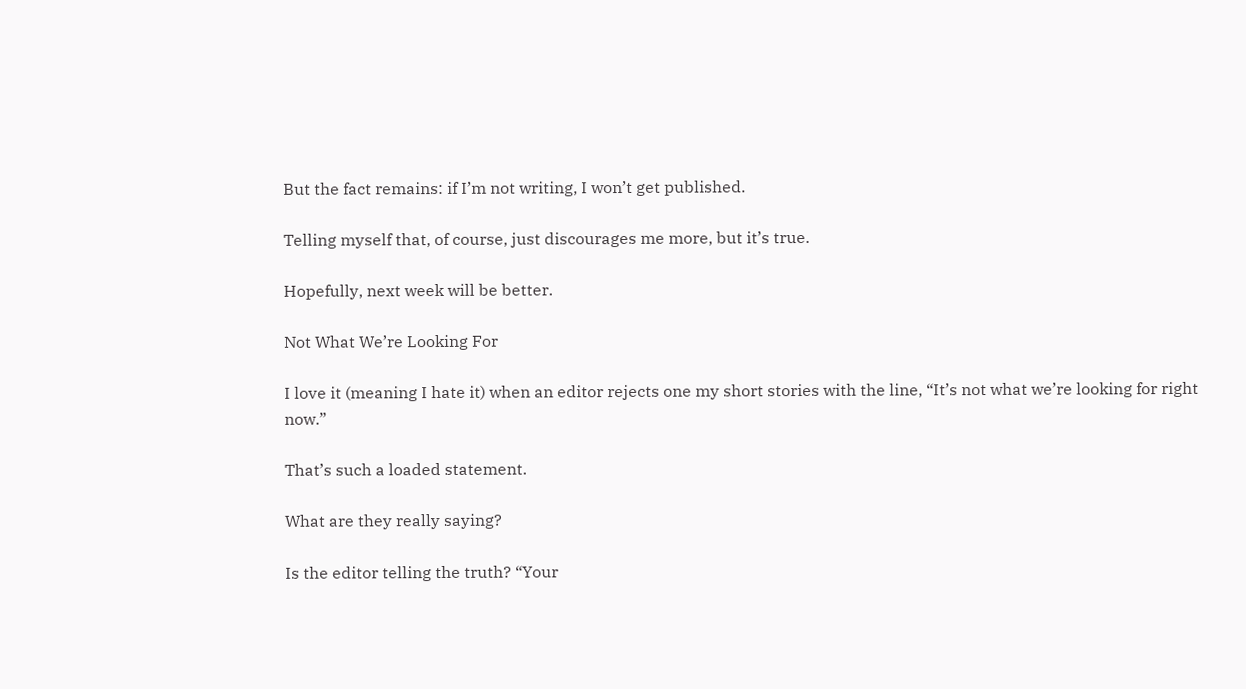But the fact remains: if I’m not writing, I won’t get published.

Telling myself that, of course, just discourages me more, but it’s true.

Hopefully, next week will be better.

Not What We’re Looking For

I love it (meaning I hate it) when an editor rejects one my short stories with the line, “It’s not what we’re looking for right now.”

That’s such a loaded statement.

What are they really saying?

Is the editor telling the truth? “Your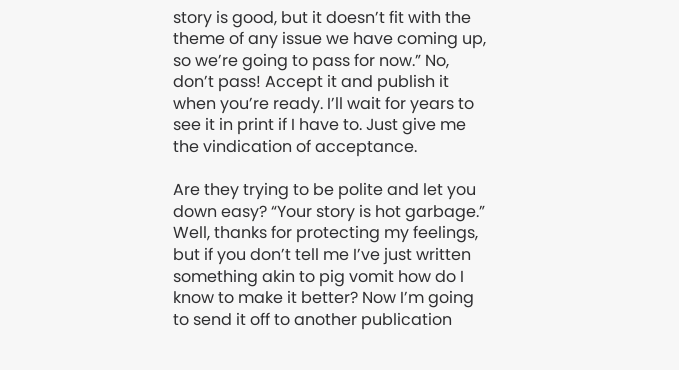story is good, but it doesn’t fit with the theme of any issue we have coming up, so we’re going to pass for now.” No, don’t pass! Accept it and publish it when you’re ready. I’ll wait for years to see it in print if I have to. Just give me the vindication of acceptance.

Are they trying to be polite and let you down easy? “Your story is hot garbage.” Well, thanks for protecting my feelings, but if you don’t tell me I’ve just written something akin to pig vomit how do I know to make it better? Now I’m going to send it off to another publication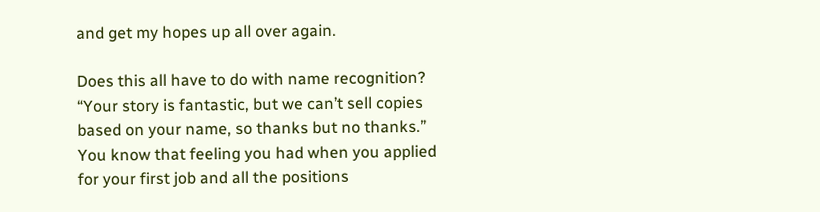and get my hopes up all over again.

Does this all have to do with name recognition? “Your story is fantastic, but we can’t sell copies based on your name, so thanks but no thanks.” You know that feeling you had when you applied for your first job and all the positions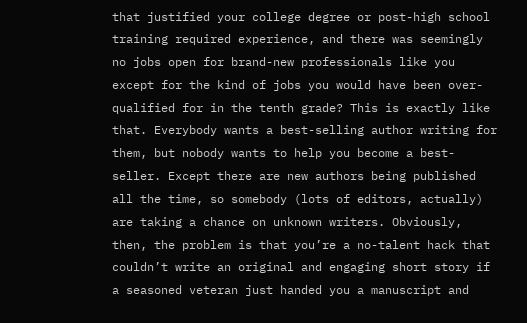that justified your college degree or post-high school training required experience, and there was seemingly no jobs open for brand-new professionals like you except for the kind of jobs you would have been over-qualified for in the tenth grade? This is exactly like that. Everybody wants a best-selling author writing for them, but nobody wants to help you become a best-seller. Except there are new authors being published all the time, so somebody (lots of editors, actually) are taking a chance on unknown writers. Obviously, then, the problem is that you’re a no-talent hack that couldn’t write an original and engaging short story if a seasoned veteran just handed you a manuscript and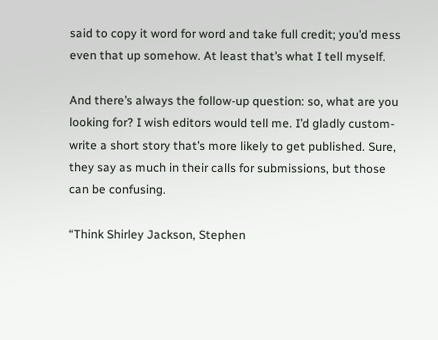said to copy it word for word and take full credit; you’d mess even that up somehow. At least that’s what I tell myself.

And there’s always the follow-up question: so, what are you looking for? I wish editors would tell me. I’d gladly custom-write a short story that’s more likely to get published. Sure, they say as much in their calls for submissions, but those can be confusing.

“Think Shirley Jackson, Stephen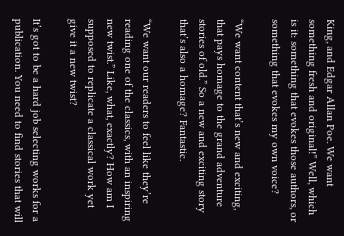King, and Edgar Allan Poe. We want something fresh and original!” Well, which is it: something that evokes those authors, or something that evokes my own voice?

“We want content that’s new and exciting, that pays homage to the grand adventure stories of old.” So a new and exciting story that’s also a homage? Fantastic.

“We want our readers to feel like they’re reading one of the classics, with an inspiring new twist.” Like, what, exactly? How am I supposed to replicate a classical work yet give it a new twist?

It’s got to be a hard job selecting works for a publication. You need to find stories that will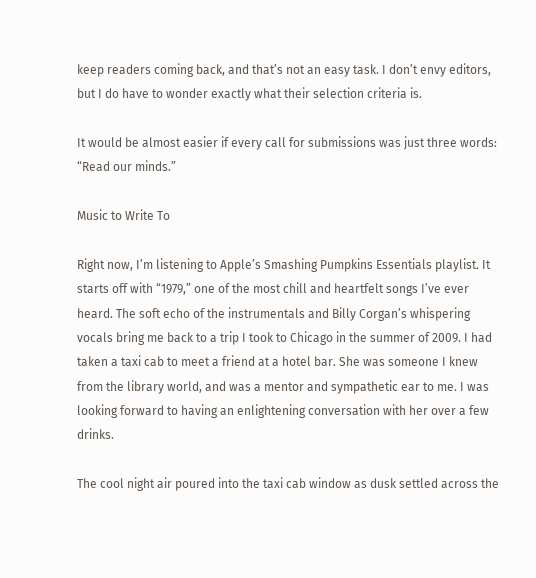keep readers coming back, and that’s not an easy task. I don’t envy editors, but I do have to wonder exactly what their selection criteria is.

It would be almost easier if every call for submissions was just three words: “Read our minds.”

Music to Write To

Right now, I’m listening to Apple’s Smashing Pumpkins Essentials playlist. It starts off with “1979,” one of the most chill and heartfelt songs I’ve ever heard. The soft echo of the instrumentals and Billy Corgan’s whispering vocals bring me back to a trip I took to Chicago in the summer of 2009. I had taken a taxi cab to meet a friend at a hotel bar. She was someone I knew from the library world, and was a mentor and sympathetic ear to me. I was looking forward to having an enlightening conversation with her over a few drinks.

The cool night air poured into the taxi cab window as dusk settled across the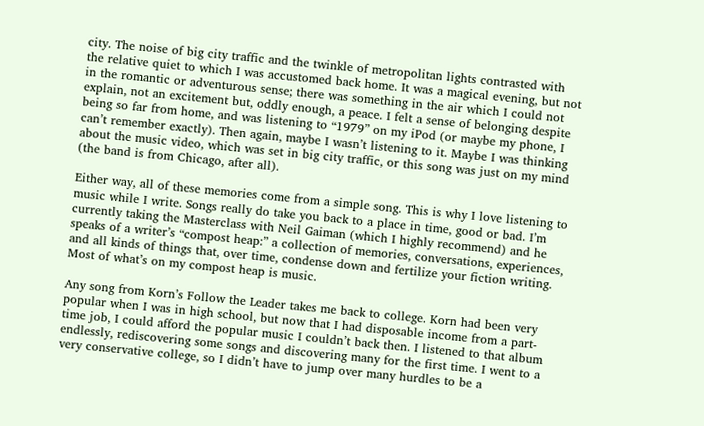city. The noise of big city traffic and the twinkle of metropolitan lights contrasted with the relative quiet to which I was accustomed back home. It was a magical evening, but not in the romantic or adventurous sense; there was something in the air which I could not explain, not an excitement but, oddly enough, a peace. I felt a sense of belonging despite being so far from home, and was listening to “1979” on my iPod (or maybe my phone, I can’t remember exactly). Then again, maybe I wasn’t listening to it. Maybe I was thinking about the music video, which was set in big city traffic, or this song was just on my mind (the band is from Chicago, after all).

Either way, all of these memories come from a simple song. This is why I love listening to music while I write. Songs really do take you back to a place in time, good or bad. I’m currently taking the Masterclass with Neil Gaiman (which I highly recommend) and he speaks of a writer’s “compost heap:” a collection of memories, conversations, experiences, and all kinds of things that, over time, condense down and fertilize your fiction writing. Most of what’s on my compost heap is music.

Any song from Korn’s Follow the Leader takes me back to college. Korn had been very popular when I was in high school, but now that I had disposable income from a part-time job, I could afford the popular music I couldn’t back then. I listened to that album endlessly, rediscovering some songs and discovering many for the first time. I went to a very conservative college, so I didn’t have to jump over many hurdles to be a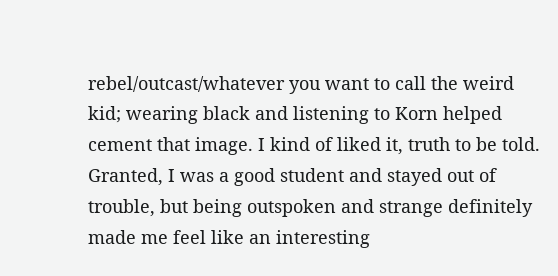rebel/outcast/whatever you want to call the weird kid; wearing black and listening to Korn helped cement that image. I kind of liked it, truth to be told. Granted, I was a good student and stayed out of trouble, but being outspoken and strange definitely made me feel like an interesting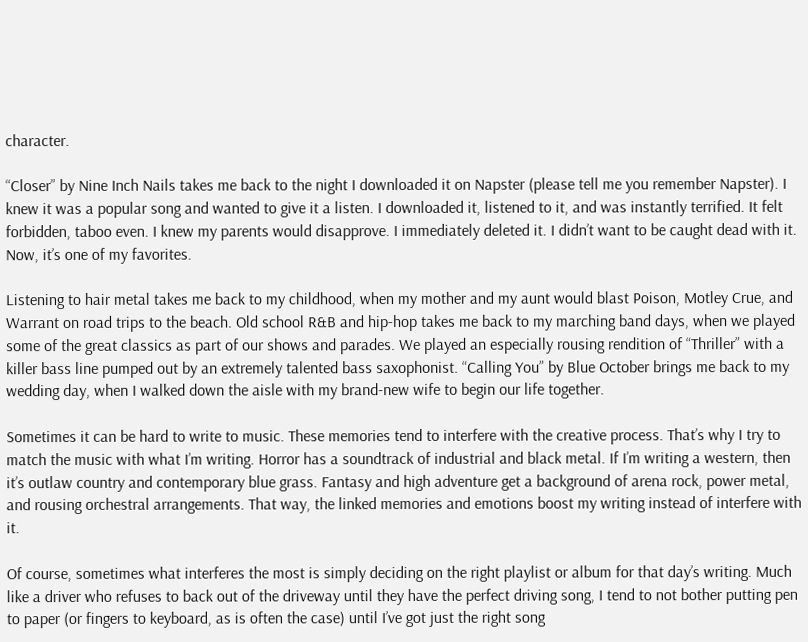character.

“Closer” by Nine Inch Nails takes me back to the night I downloaded it on Napster (please tell me you remember Napster). I knew it was a popular song and wanted to give it a listen. I downloaded it, listened to it, and was instantly terrified. It felt forbidden, taboo even. I knew my parents would disapprove. I immediately deleted it. I didn’t want to be caught dead with it. Now, it’s one of my favorites.

Listening to hair metal takes me back to my childhood, when my mother and my aunt would blast Poison, Motley Crue, and Warrant on road trips to the beach. Old school R&B and hip-hop takes me back to my marching band days, when we played some of the great classics as part of our shows and parades. We played an especially rousing rendition of “Thriller” with a killer bass line pumped out by an extremely talented bass saxophonist. “Calling You” by Blue October brings me back to my wedding day, when I walked down the aisle with my brand-new wife to begin our life together.

Sometimes it can be hard to write to music. These memories tend to interfere with the creative process. That’s why I try to match the music with what I’m writing. Horror has a soundtrack of industrial and black metal. If I’m writing a western, then it’s outlaw country and contemporary blue grass. Fantasy and high adventure get a background of arena rock, power metal, and rousing orchestral arrangements. That way, the linked memories and emotions boost my writing instead of interfere with it.

Of course, sometimes what interferes the most is simply deciding on the right playlist or album for that day’s writing. Much like a driver who refuses to back out of the driveway until they have the perfect driving song, I tend to not bother putting pen to paper (or fingers to keyboard, as is often the case) until I’ve got just the right song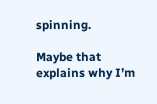spinning.

Maybe that explains why I’m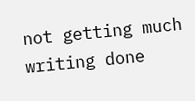not getting much writing done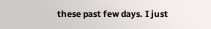these past few days. I just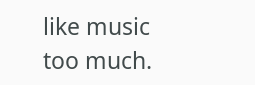like music too much.